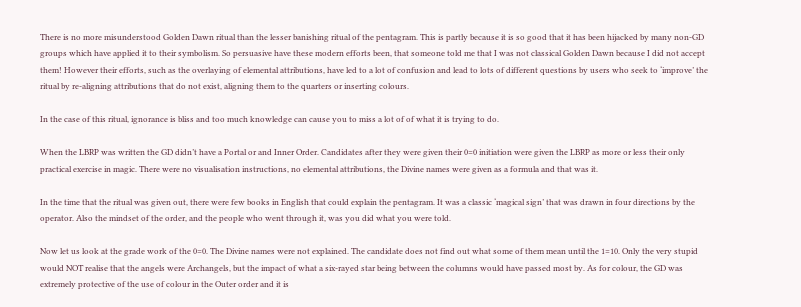There is no more misunderstood Golden Dawn ritual than the lesser banishing ritual of the pentagram. This is partly because it is so good that it has been hijacked by many non-GD groups which have applied it to their symbolism. So persuasive have these modern efforts been, that someone told me that I was not classical Golden Dawn because I did not accept them! However their efforts, such as the overlaying of elemental attributions, have led to a lot of confusion and lead to lots of different questions by users who seek to ‘improve’ the ritual by re-aligning attributions that do not exist, aligning them to the quarters or inserting colours.

In the case of this ritual, ignorance is bliss and too much knowledge can cause you to miss a lot of of what it is trying to do.

When the LBRP was written the GD didn’t have a Portal or and Inner Order. Candidates after they were given their 0=0 initiation were given the LBRP as more or less their only practical exercise in magic. There were no visualisation instructions, no elemental attributions, the Divine names were given as a formula and that was it.

In the time that the ritual was given out, there were few books in English that could explain the pentagram. It was a classic ‘magical sign’ that was drawn in four directions by the operator. Also the mindset of the order, and the people who went through it, was you did what you were told.

Now let us look at the grade work of the 0=0. The Divine names were not explained. The candidate does not find out what some of them mean until the 1=10. Only the very stupid would NOT realise that the angels were Archangels, but the impact of what a six-rayed star being between the columns would have passed most by. As for colour, the GD was extremely protective of the use of colour in the Outer order and it is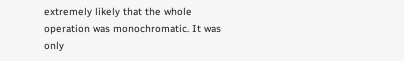extremely likely that the whole operation was monochromatic. It was only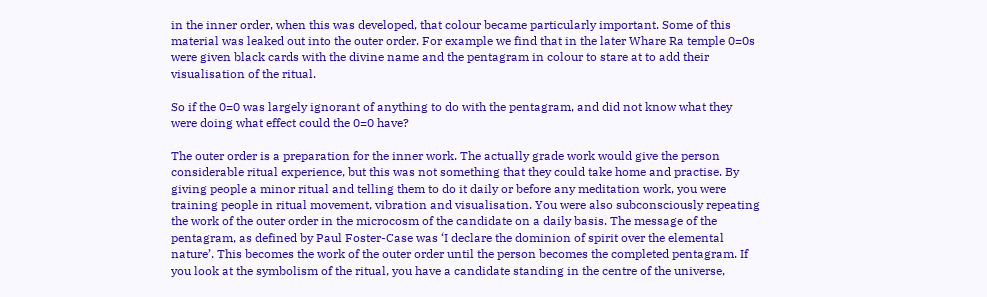in the inner order, when this was developed, that colour became particularly important. Some of this material was leaked out into the outer order. For example we find that in the later Whare Ra temple 0=0s were given black cards with the divine name and the pentagram in colour to stare at to add their visualisation of the ritual.

So if the 0=0 was largely ignorant of anything to do with the pentagram, and did not know what they were doing what effect could the 0=0 have?

The outer order is a preparation for the inner work. The actually grade work would give the person considerable ritual experience, but this was not something that they could take home and practise. By giving people a minor ritual and telling them to do it daily or before any meditation work, you were training people in ritual movement, vibration and visualisation. You were also subconsciously repeating the work of the outer order in the microcosm of the candidate on a daily basis. The message of the pentagram, as defined by Paul Foster-Case was ‘I declare the dominion of spirit over the elemental nature’. This becomes the work of the outer order until the person becomes the completed pentagram. If you look at the symbolism of the ritual, you have a candidate standing in the centre of the universe,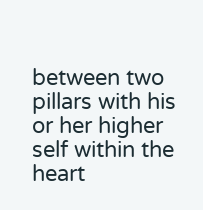between two pillars with his or her higher self within the heart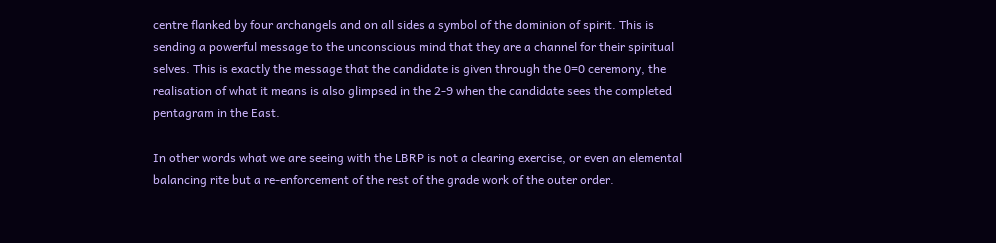centre flanked by four archangels and on all sides a symbol of the dominion of spirit. This is sending a powerful message to the unconscious mind that they are a channel for their spiritual selves. This is exactly the message that the candidate is given through the 0=0 ceremony, the realisation of what it means is also glimpsed in the 2-9 when the candidate sees the completed pentagram in the East.

In other words what we are seeing with the LBRP is not a clearing exercise, or even an elemental balancing rite but a re-enforcement of the rest of the grade work of the outer order.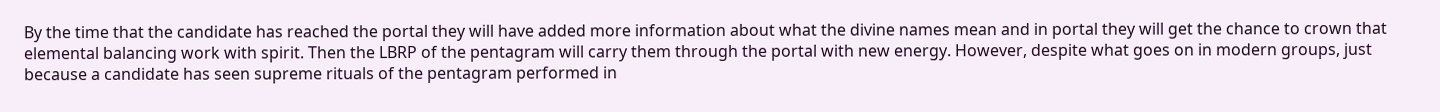By the time that the candidate has reached the portal they will have added more information about what the divine names mean and in portal they will get the chance to crown that elemental balancing work with spirit. Then the LBRP of the pentagram will carry them through the portal with new energy. However, despite what goes on in modern groups, just because a candidate has seen supreme rituals of the pentagram performed in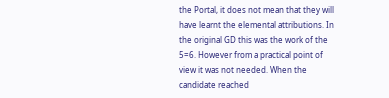the Portal, it does not mean that they will have learnt the elemental attributions. In the original GD this was the work of the 5=6. However from a practical point of view it was not needed. When the candidate reached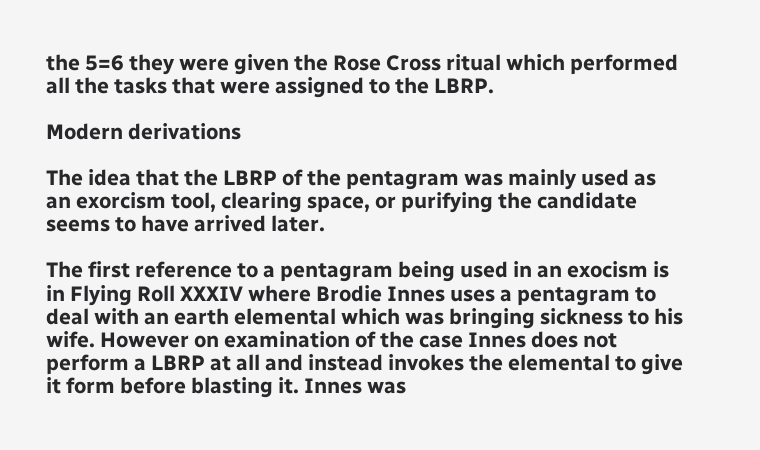the 5=6 they were given the Rose Cross ritual which performed all the tasks that were assigned to the LBRP.

Modern derivations

The idea that the LBRP of the pentagram was mainly used as an exorcism tool, clearing space, or purifying the candidate seems to have arrived later.

The first reference to a pentagram being used in an exocism is in Flying Roll XXXIV where Brodie Innes uses a pentagram to deal with an earth elemental which was bringing sickness to his wife. However on examination of the case Innes does not perform a LBRP at all and instead invokes the elemental to give it form before blasting it. Innes was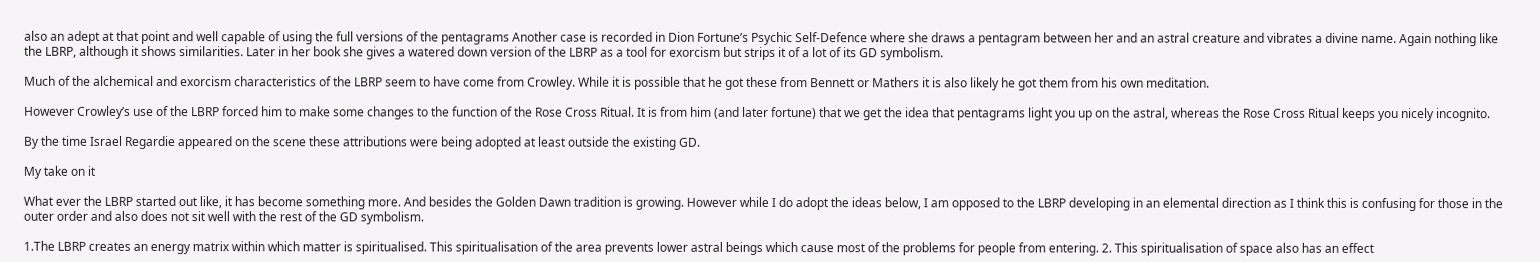also an adept at that point and well capable of using the full versions of the pentagrams Another case is recorded in Dion Fortune’s Psychic Self-Defence where she draws a pentagram between her and an astral creature and vibrates a divine name. Again nothing like the LBRP, although it shows similarities. Later in her book she gives a watered down version of the LBRP as a tool for exorcism but strips it of a lot of its GD symbolism.

Much of the alchemical and exorcism characteristics of the LBRP seem to have come from Crowley. While it is possible that he got these from Bennett or Mathers it is also likely he got them from his own meditation.

However Crowley’s use of the LBRP forced him to make some changes to the function of the Rose Cross Ritual. It is from him (and later fortune) that we get the idea that pentagrams light you up on the astral, whereas the Rose Cross Ritual keeps you nicely incognito.

By the time Israel Regardie appeared on the scene these attributions were being adopted at least outside the existing GD.

My take on it

What ever the LBRP started out like, it has become something more. And besides the Golden Dawn tradition is growing. However while I do adopt the ideas below, I am opposed to the LBRP developing in an elemental direction as I think this is confusing for those in the outer order and also does not sit well with the rest of the GD symbolism.

1.The LBRP creates an energy matrix within which matter is spiritualised. This spiritualisation of the area prevents lower astral beings which cause most of the problems for people from entering. 2. This spiritualisation of space also has an effect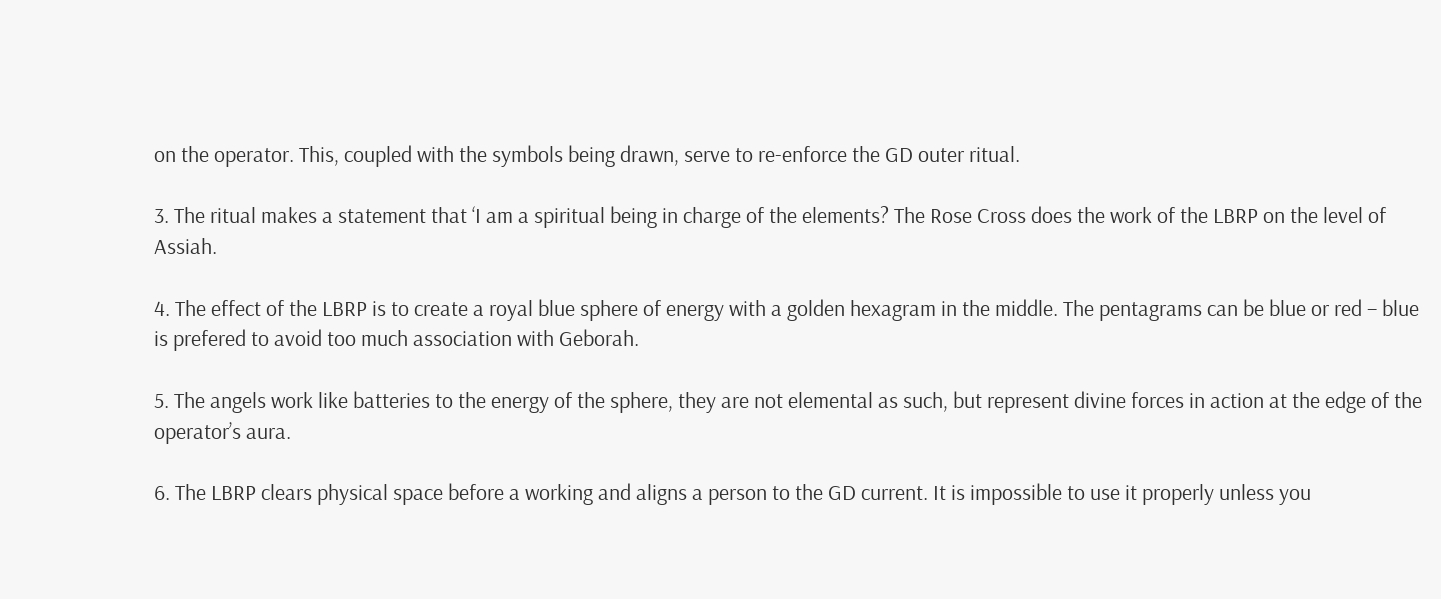on the operator. This, coupled with the symbols being drawn, serve to re-enforce the GD outer ritual.

3. The ritual makes a statement that ‘I am a spiritual being in charge of the elements? The Rose Cross does the work of the LBRP on the level of Assiah.

4. The effect of the LBRP is to create a royal blue sphere of energy with a golden hexagram in the middle. The pentagrams can be blue or red – blue is prefered to avoid too much association with Geborah.

5. The angels work like batteries to the energy of the sphere, they are not elemental as such, but represent divine forces in action at the edge of the operator’s aura.

6. The LBRP clears physical space before a working and aligns a person to the GD current. It is impossible to use it properly unless you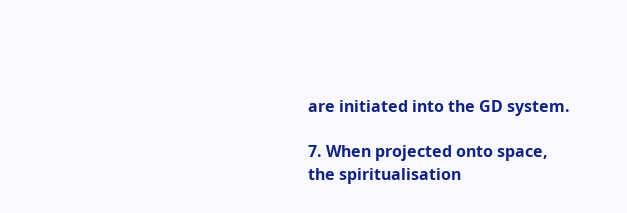are initiated into the GD system.

7. When projected onto space, the spiritualisation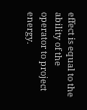effect is equal to the ability of the operator to project energy.